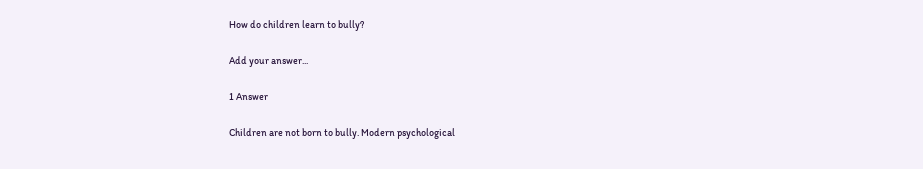How do children learn to bully?

Add your answer...

1 Answer

Children are not born to bully. Modern psychological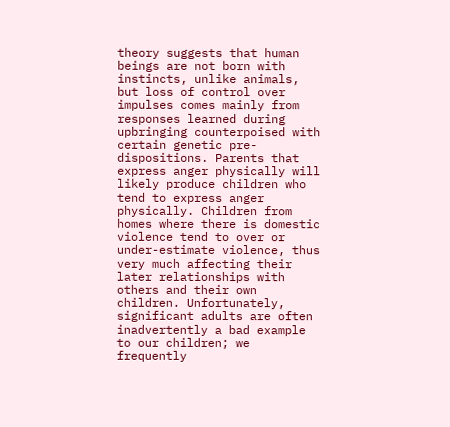theory suggests that human beings are not born with instincts, unlike animals, but loss of control over impulses comes mainly from responses learned during upbringing counterpoised with certain genetic pre-dispositions. Parents that express anger physically will likely produce children who tend to express anger physically. Children from homes where there is domestic violence tend to over or under-estimate violence, thus very much affecting their later relationships with others and their own children. Unfortunately, significant adults are often inadvertently a bad example to our children; we frequently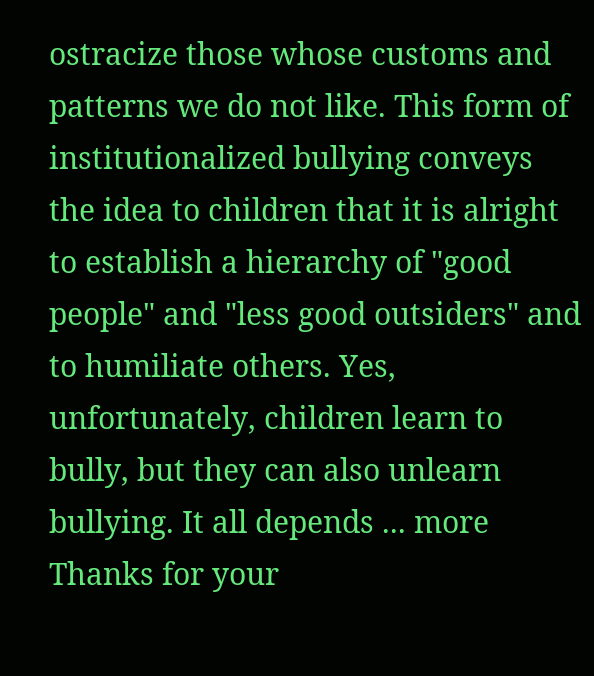ostracize those whose customs and patterns we do not like. This form of institutionalized bullying conveys the idea to children that it is alright to establish a hierarchy of "good people" and "less good outsiders" and to humiliate others. Yes, unfortunately, children learn to bully, but they can also unlearn bullying. It all depends ... more
Thanks for your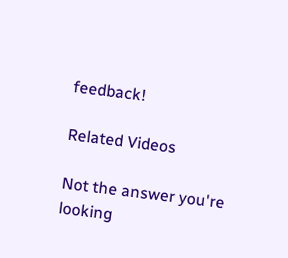feedback!

Related Videos

Not the answer you're looking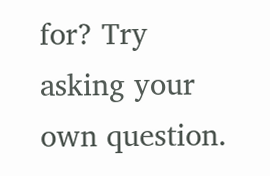for? Try asking your own question.